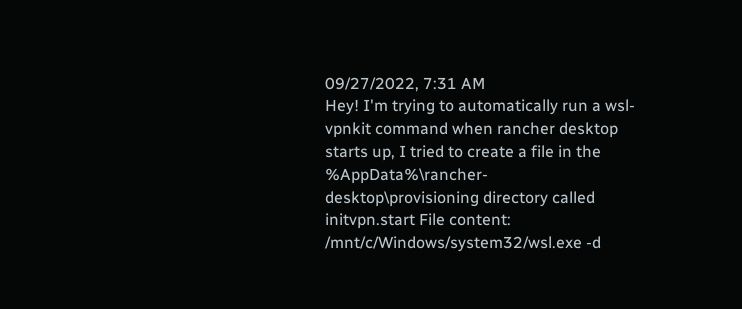09/27/2022, 7:31 AM
Hey! I'm trying to automatically run a wsl-vpnkit command when rancher desktop starts up, I tried to create a file in the %AppData%\rancher-desktop\provisioning directory called initvpn.start File content:
/mnt/c/Windows/system32/wsl.exe -d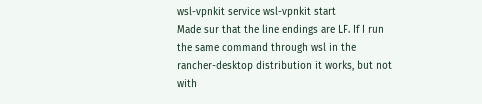wsl-vpnkit service wsl-vpnkit start
Made sur that the line endings are LF. If I run the same command through wsl in the rancher-desktop distribution it works, but not with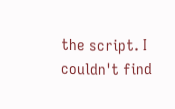the script. I couldn't find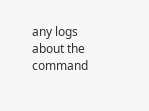any logs about the command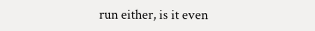run either, is it even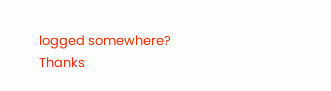logged somewhere? Thanks